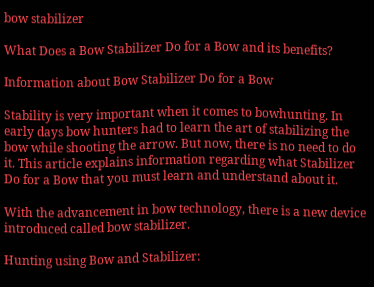bow stabilizer

What Does a Bow Stabilizer Do for a Bow and its benefits?

Information about Bow Stabilizer Do for a Bow

Stability is very important when it comes to bowhunting. In early days bow hunters had to learn the art of stabilizing the bow while shooting the arrow. But now, there is no need to do it. This article explains information regarding what Stabilizer Do for a Bow that you must learn and understand about it.

With the advancement in bow technology, there is a new device introduced called bow stabilizer.

Hunting using Bow and Stabilizer: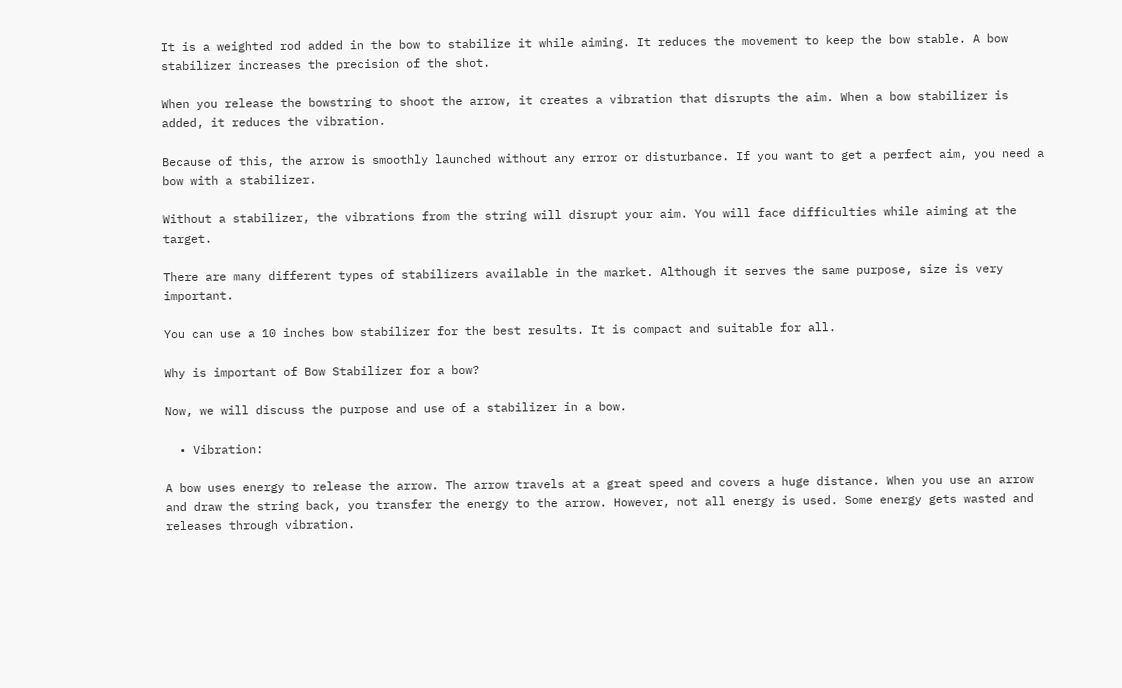It is a weighted rod added in the bow to stabilize it while aiming. It reduces the movement to keep the bow stable. A bow stabilizer increases the precision of the shot.

When you release the bowstring to shoot the arrow, it creates a vibration that disrupts the aim. When a bow stabilizer is added, it reduces the vibration.

Because of this, the arrow is smoothly launched without any error or disturbance. If you want to get a perfect aim, you need a bow with a stabilizer.

Without a stabilizer, the vibrations from the string will disrupt your aim. You will face difficulties while aiming at the target.

There are many different types of stabilizers available in the market. Although it serves the same purpose, size is very important.

You can use a 10 inches bow stabilizer for the best results. It is compact and suitable for all.

Why is important of Bow Stabilizer for a bow?

Now, we will discuss the purpose and use of a stabilizer in a bow.

  • Vibration:

A bow uses energy to release the arrow. The arrow travels at a great speed and covers a huge distance. When you use an arrow and draw the string back, you transfer the energy to the arrow. However, not all energy is used. Some energy gets wasted and releases through vibration.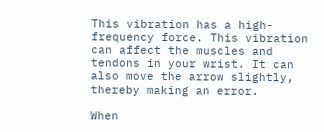This vibration has a high-frequency force. This vibration can affect the muscles and tendons in your wrist. It can also move the arrow slightly, thereby making an error.

When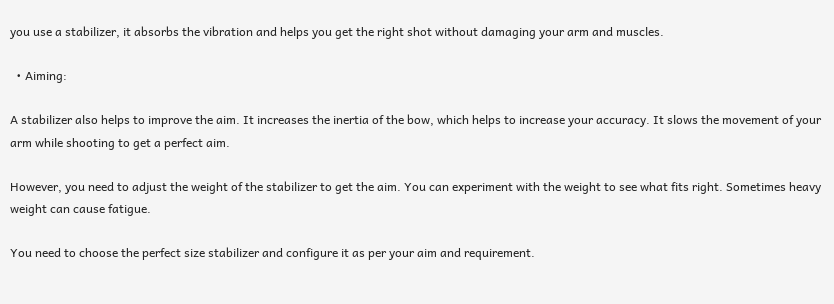you use a stabilizer, it absorbs the vibration and helps you get the right shot without damaging your arm and muscles.

  • Aiming:

A stabilizer also helps to improve the aim. It increases the inertia of the bow, which helps to increase your accuracy. It slows the movement of your arm while shooting to get a perfect aim.

However, you need to adjust the weight of the stabilizer to get the aim. You can experiment with the weight to see what fits right. Sometimes heavy weight can cause fatigue.

You need to choose the perfect size stabilizer and configure it as per your aim and requirement.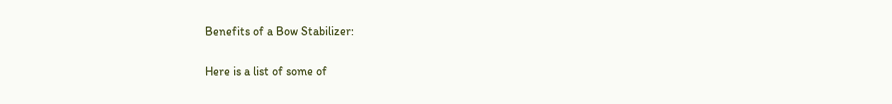Benefits of a Bow Stabilizer:

Here is a list of some of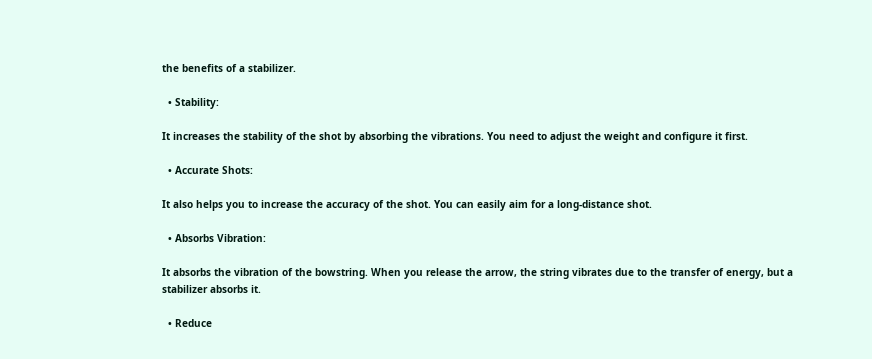the benefits of a stabilizer.

  • Stability:

It increases the stability of the shot by absorbing the vibrations. You need to adjust the weight and configure it first.

  • Accurate Shots:

It also helps you to increase the accuracy of the shot. You can easily aim for a long-distance shot.

  • Absorbs Vibration:

It absorbs the vibration of the bowstring. When you release the arrow, the string vibrates due to the transfer of energy, but a stabilizer absorbs it.

  • Reduce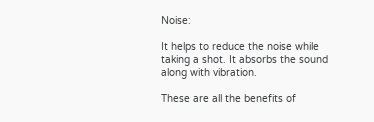Noise:

It helps to reduce the noise while taking a shot. It absorbs the sound along with vibration.

These are all the benefits of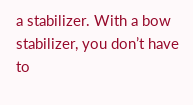a stabilizer. With a bow stabilizer, you don’t have to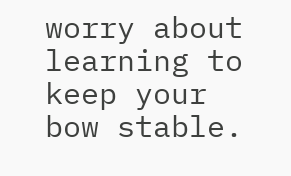worry about learning to keep your bow stable.